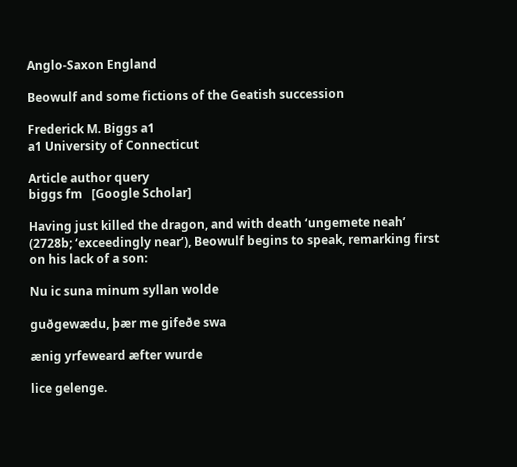Anglo-Saxon England

Beowulf and some fictions of the Geatish succession

Frederick M. Biggs a1
a1 University of Connecticut

Article author query
biggs fm   [Google Scholar]

Having just killed the dragon, and with death ‘ungemete neah’ (2728b; ‘exceedingly near’), Beowulf begins to speak, remarking first on his lack of a son:

Nu ic suna minum syllan wolde

guðgewædu, þær me gifeðe swa

ænig yrfeweard æfter wurde

lice gelenge.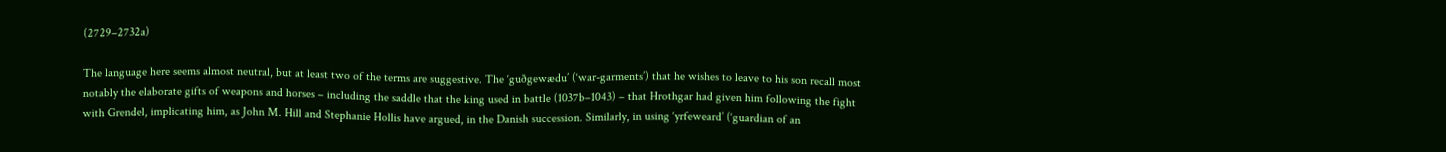(2729–2732a)

The language here seems almost neutral, but at least two of the terms are suggestive. The ‘guðgewædu’ (‘war-garments’) that he wishes to leave to his son recall most notably the elaborate gifts of weapons and horses – including the saddle that the king used in battle (1037b–1043) – that Hrothgar had given him following the fight with Grendel, implicating him, as John M. Hill and Stephanie Hollis have argued, in the Danish succession. Similarly, in using ‘yrfeweard’ (‘guardian of an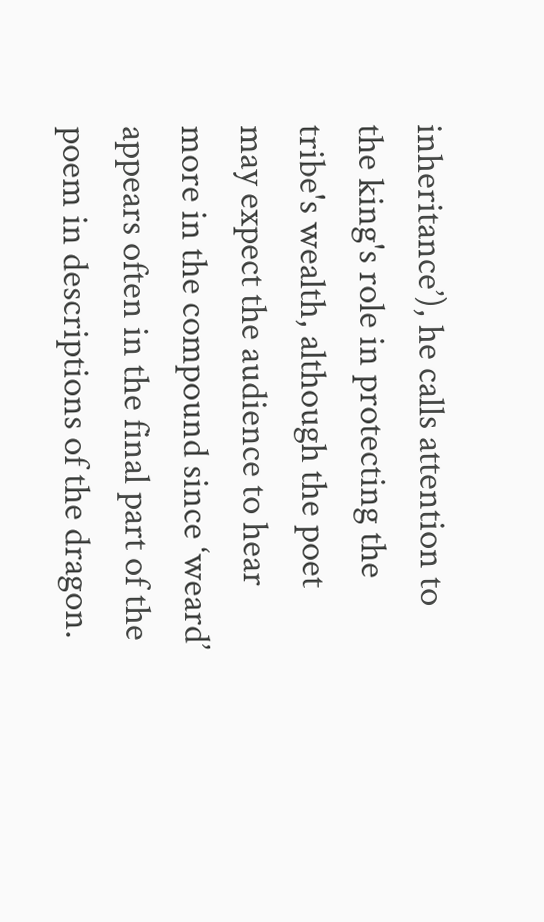inheritance’), he calls attention to the king's role in protecting the tribe's wealth, although the poet may expect the audience to hear more in the compound since ‘weard’ appears often in the final part of the poem in descriptions of the dragon.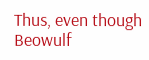Thus, even though Beowulf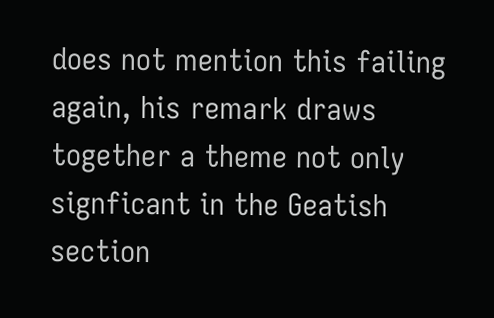does not mention this failing again, his remark draws together a theme not only signficant in the Geatish section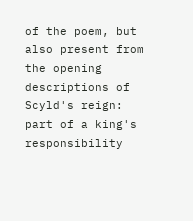of the poem, but also present from the opening descriptions of Scyld's reign: part of a king's responsibility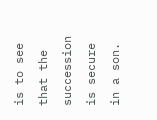is to see that the succession is secure in a son.